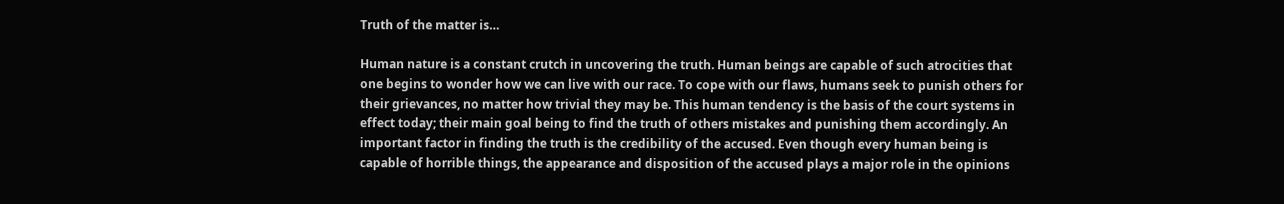Truth of the matter is…

Human nature is a constant crutch in uncovering the truth. Human beings are capable of such atrocities that one begins to wonder how we can live with our race. To cope with our flaws, humans seek to punish others for their grievances, no matter how trivial they may be. This human tendency is the basis of the court systems in effect today; their main goal being to find the truth of others mistakes and punishing them accordingly. An important factor in finding the truth is the credibility of the accused. Even though every human being is capable of horrible things, the appearance and disposition of the accused plays a major role in the opinions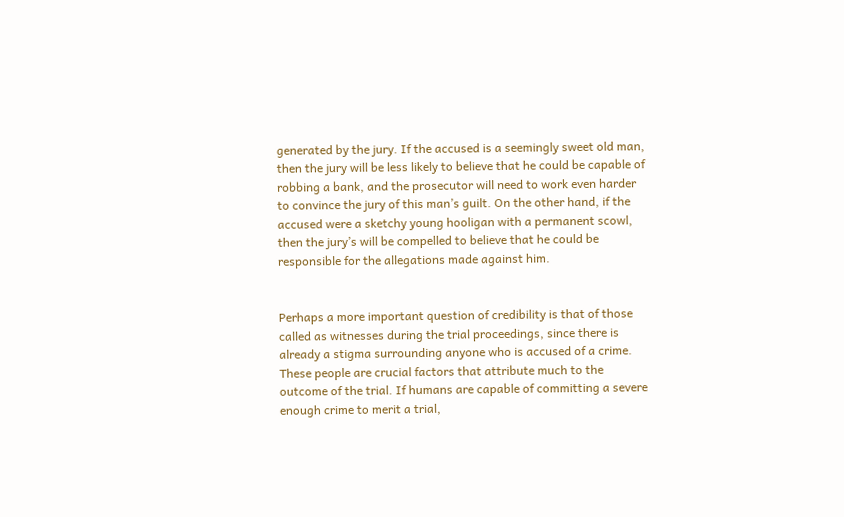generated by the jury. If the accused is a seemingly sweet old man, then the jury will be less likely to believe that he could be capable of robbing a bank, and the prosecutor will need to work even harder to convince the jury of this man’s guilt. On the other hand, if the accused were a sketchy young hooligan with a permanent scowl, then the jury’s will be compelled to believe that he could be responsible for the allegations made against him.


Perhaps a more important question of credibility is that of those called as witnesses during the trial proceedings, since there is already a stigma surrounding anyone who is accused of a crime. These people are crucial factors that attribute much to the outcome of the trial. If humans are capable of committing a severe enough crime to merit a trial,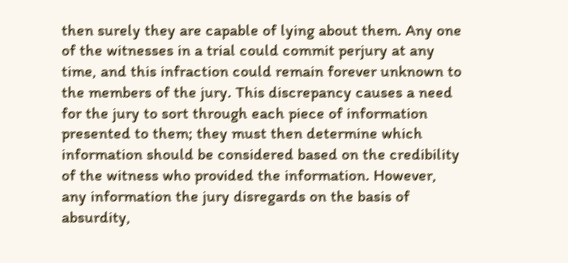then surely they are capable of lying about them. Any one of the witnesses in a trial could commit perjury at any time, and this infraction could remain forever unknown to the members of the jury. This discrepancy causes a need for the jury to sort through each piece of information presented to them; they must then determine which information should be considered based on the credibility of the witness who provided the information. However, any information the jury disregards on the basis of absurdity,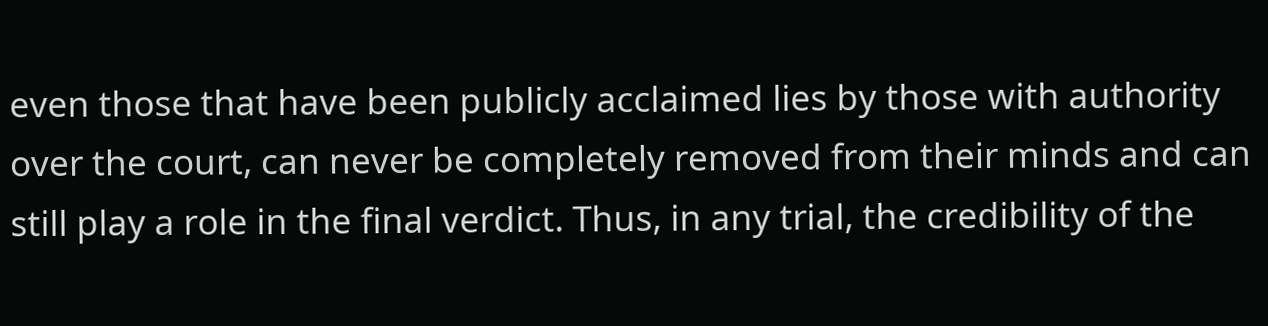even those that have been publicly acclaimed lies by those with authority over the court, can never be completely removed from their minds and can still play a role in the final verdict. Thus, in any trial, the credibility of the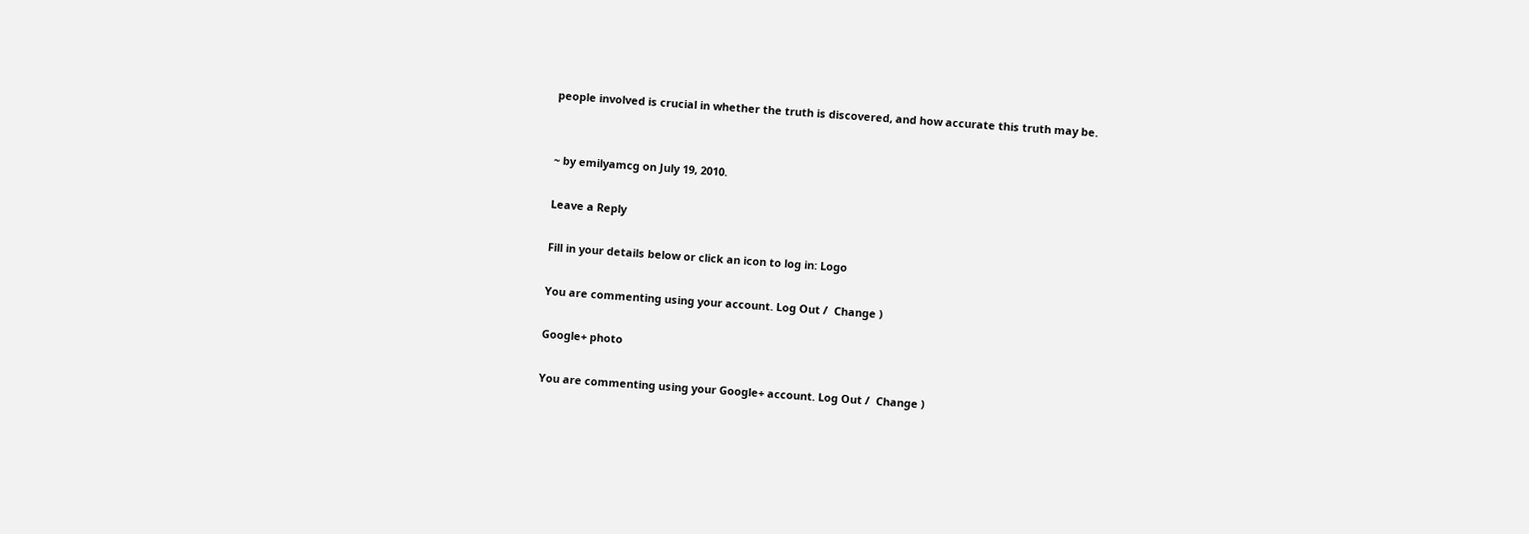people involved is crucial in whether the truth is discovered, and how accurate this truth may be.


~ by emilyamcg on July 19, 2010.

Leave a Reply

Fill in your details below or click an icon to log in: Logo

You are commenting using your account. Log Out /  Change )

Google+ photo

You are commenting using your Google+ account. Log Out /  Change )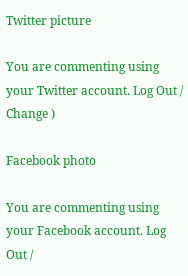Twitter picture

You are commenting using your Twitter account. Log Out /  Change )

Facebook photo

You are commenting using your Facebook account. Log Out /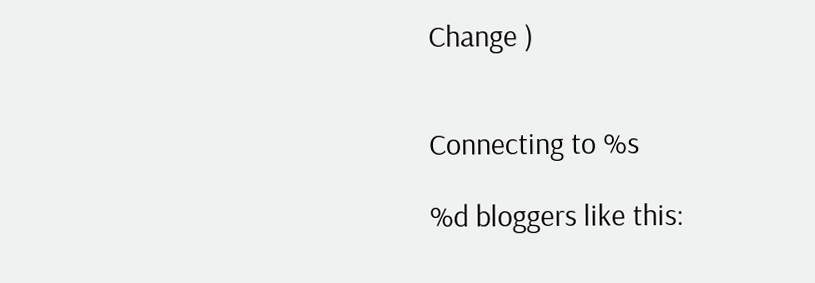Change )


Connecting to %s

%d bloggers like this: